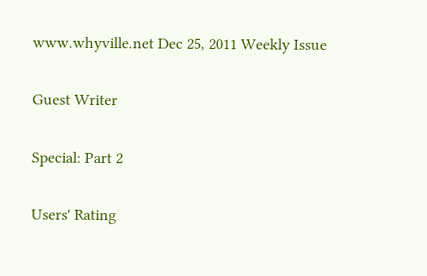www.whyville.net Dec 25, 2011 Weekly Issue

Guest Writer

Special: Part 2

Users' Rating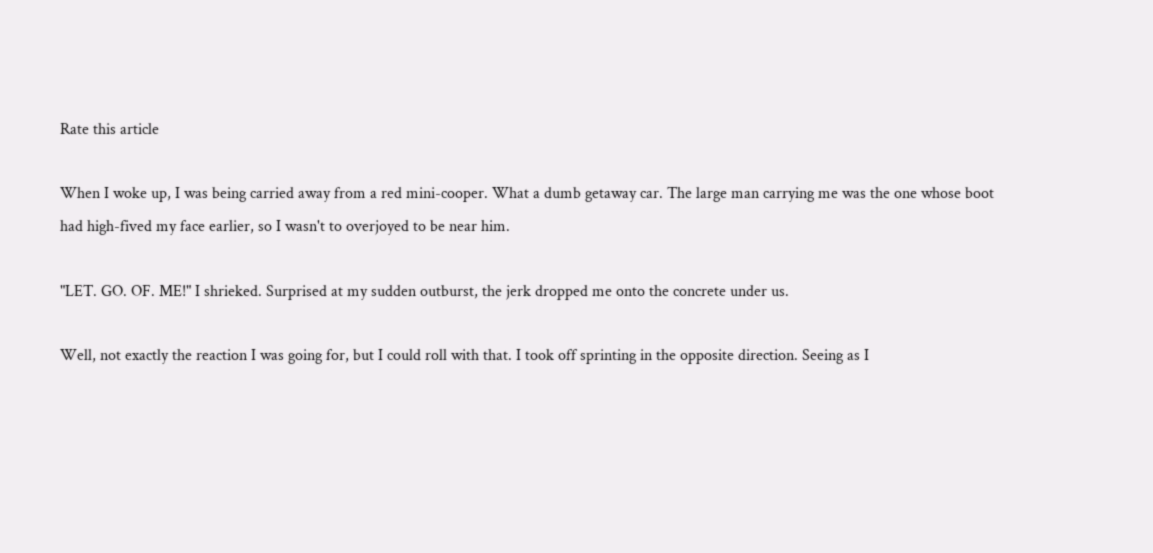Rate this article

When I woke up, I was being carried away from a red mini-cooper. What a dumb getaway car. The large man carrying me was the one whose boot had high-fived my face earlier, so I wasn't to overjoyed to be near him.

"LET. GO. OF. ME!" I shrieked. Surprised at my sudden outburst, the jerk dropped me onto the concrete under us.

Well, not exactly the reaction I was going for, but I could roll with that. I took off sprinting in the opposite direction. Seeing as I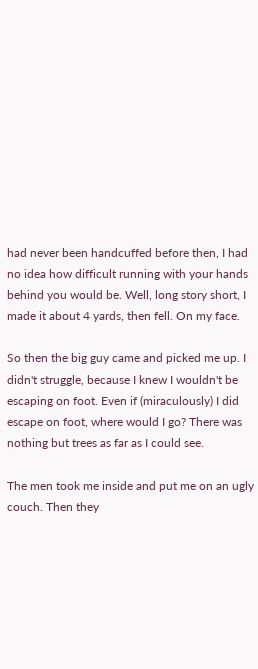had never been handcuffed before then, I had no idea how difficult running with your hands behind you would be. Well, long story short, I made it about 4 yards, then fell. On my face.

So then the big guy came and picked me up. I didn't struggle, because I knew I wouldn't be escaping on foot. Even if (miraculously) I did escape on foot, where would I go? There was nothing but trees as far as I could see.

The men took me inside and put me on an ugly couch. Then they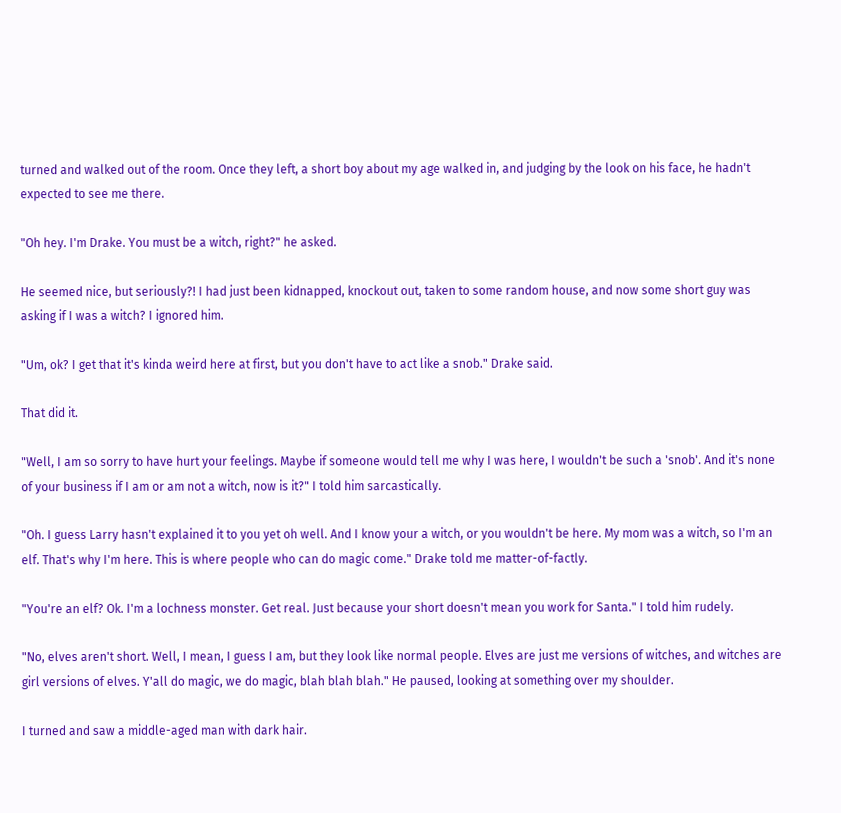turned and walked out of the room. Once they left, a short boy about my age walked in, and judging by the look on his face, he hadn't expected to see me there.

"Oh hey. I'm Drake. You must be a witch, right?" he asked.

He seemed nice, but seriously?! I had just been kidnapped, knockout out, taken to some random house, and now some short guy was asking if I was a witch? I ignored him.

"Um, ok? I get that it's kinda weird here at first, but you don't have to act like a snob." Drake said.

That did it.

"Well, I am so sorry to have hurt your feelings. Maybe if someone would tell me why I was here, I wouldn't be such a 'snob'. And it's none of your business if I am or am not a witch, now is it?" I told him sarcastically.

"Oh. I guess Larry hasn't explained it to you yet oh well. And I know your a witch, or you wouldn't be here. My mom was a witch, so I'm an elf. That's why I'm here. This is where people who can do magic come." Drake told me matter-of-factly.

"You're an elf? Ok. I'm a lochness monster. Get real. Just because your short doesn't mean you work for Santa." I told him rudely.

"No, elves aren't short. Well, I mean, I guess I am, but they look like normal people. Elves are just me versions of witches, and witches are girl versions of elves. Y'all do magic, we do magic, blah blah blah." He paused, looking at something over my shoulder.

I turned and saw a middle-aged man with dark hair.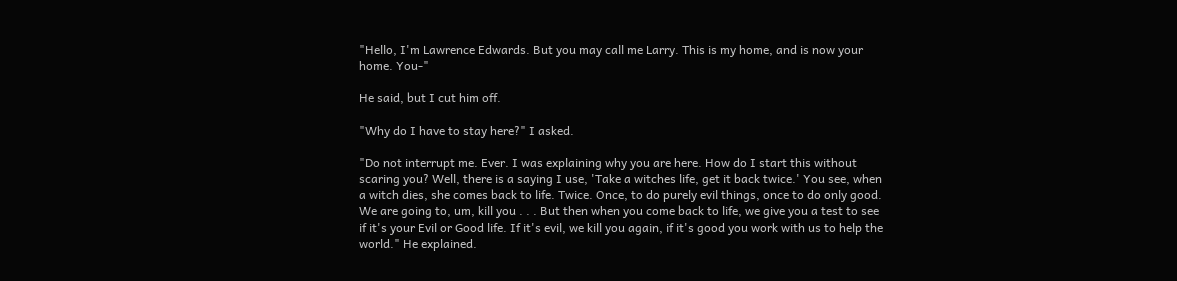"Hello, I'm Lawrence Edwards. But you may call me Larry. This is my home, and is now your home. You-"

He said, but I cut him off.

"Why do I have to stay here?" I asked.

"Do not interrupt me. Ever. I was explaining why you are here. How do I start this without scaring you? Well, there is a saying I use, 'Take a witches life, get it back twice.' You see, when a witch dies, she comes back to life. Twice. Once, to do purely evil things, once to do only good. We are going to, um, kill you . . . But then when you come back to life, we give you a test to see if it's your Evil or Good life. If it's evil, we kill you again, if it's good you work with us to help the world." He explained.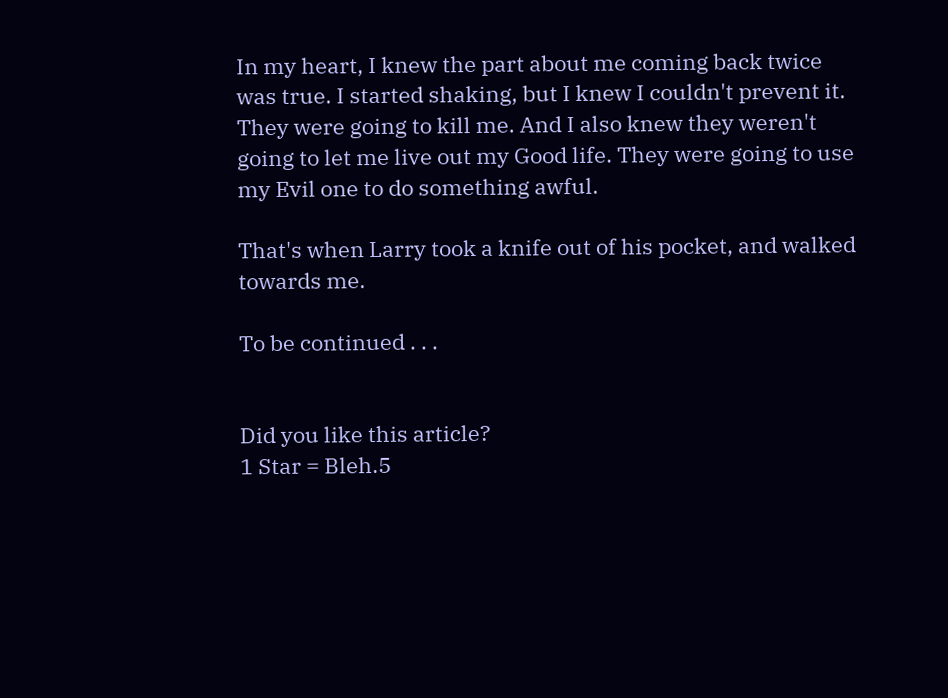In my heart, I knew the part about me coming back twice was true. I started shaking, but I knew I couldn't prevent it. They were going to kill me. And I also knew they weren't going to let me live out my Good life. They were going to use my Evil one to do something awful.

That's when Larry took a knife out of his pocket, and walked towards me.

To be continued . . .


Did you like this article?
1 Star = Bleh.5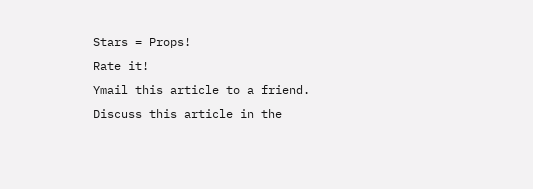Stars = Props!
Rate it!
Ymail this article to a friend.
Discuss this article in the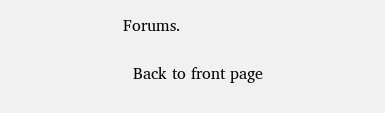Forums.

  Back to front page